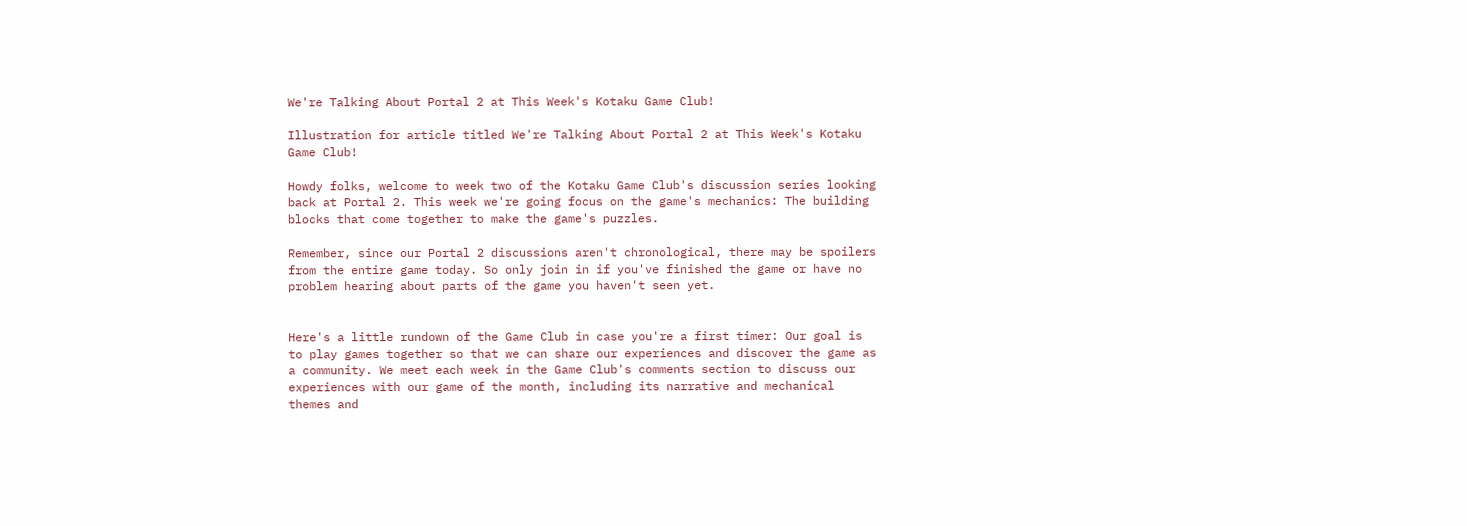We're Talking About Portal 2 at This Week's Kotaku Game Club!

Illustration for article titled We're Talking About Portal 2 at This Week's Kotaku Game Club!

Howdy folks, welcome to week two of the Kotaku Game Club's discussion series looking back at Portal 2. This week we're going focus on the game's mechanics: The building blocks that come together to make the game's puzzles.

Remember, since our Portal 2 discussions aren't chronological, there may be spoilers from the entire game today. So only join in if you've finished the game or have no problem hearing about parts of the game you haven't seen yet.


Here's a little rundown of the Game Club in case you're a first timer: Our goal is to play games together so that we can share our experiences and discover the game as a community. We meet each week in the Game Club's comments section to discuss our experiences with our game of the month, including its narrative and mechanical themes and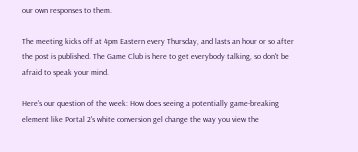our own responses to them.

The meeting kicks off at 4pm Eastern every Thursday, and lasts an hour or so after the post is published. The Game Club is here to get everybody talking, so don't be afraid to speak your mind.

Here's our question of the week: How does seeing a potentially game-breaking element like Portal 2's white conversion gel change the way you view the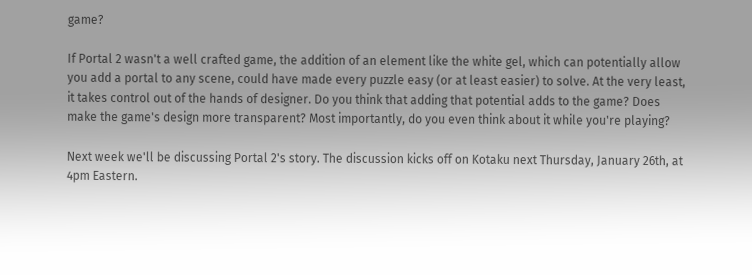game?

If Portal 2 wasn't a well crafted game, the addition of an element like the white gel, which can potentially allow you add a portal to any scene, could have made every puzzle easy (or at least easier) to solve. At the very least, it takes control out of the hands of designer. Do you think that adding that potential adds to the game? Does make the game's design more transparent? Most importantly, do you even think about it while you're playing?

Next week we'll be discussing Portal 2's story. The discussion kicks off on Kotaku next Thursday, January 26th, at 4pm Eastern.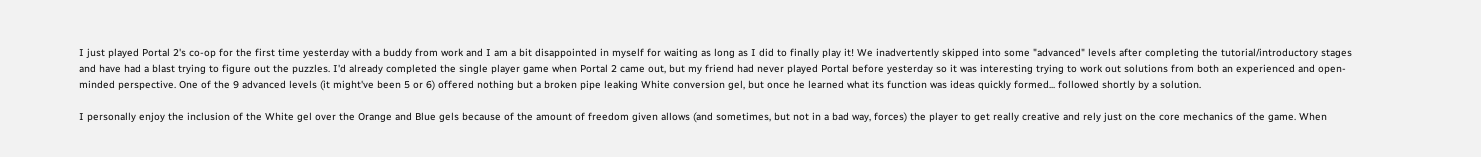I just played Portal 2's co-op for the first time yesterday with a buddy from work and I am a bit disappointed in myself for waiting as long as I did to finally play it! We inadvertently skipped into some "advanced" levels after completing the tutorial/introductory stages and have had a blast trying to figure out the puzzles. I'd already completed the single player game when Portal 2 came out, but my friend had never played Portal before yesterday so it was interesting trying to work out solutions from both an experienced and open-minded perspective. One of the 9 advanced levels (it might've been 5 or 6) offered nothing but a broken pipe leaking White conversion gel, but once he learned what its function was ideas quickly formed... followed shortly by a solution.

I personally enjoy the inclusion of the White gel over the Orange and Blue gels because of the amount of freedom given allows (and sometimes, but not in a bad way, forces) the player to get really creative and rely just on the core mechanics of the game. When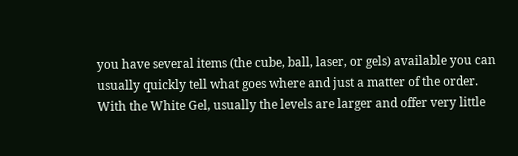you have several items (the cube, ball, laser, or gels) available you can usually quickly tell what goes where and just a matter of the order. With the White Gel, usually the levels are larger and offer very little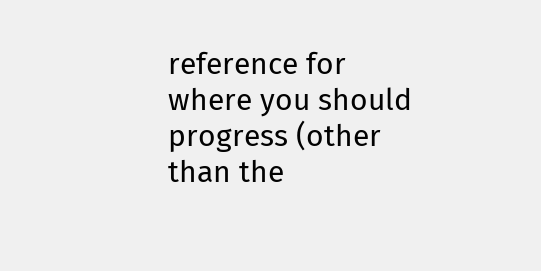reference for where you should progress (other than the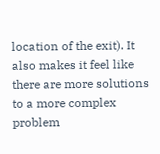location of the exit). It also makes it feel like there are more solutions to a more complex problem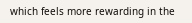which feels more rewarding in the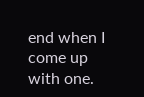end when I come up with one.